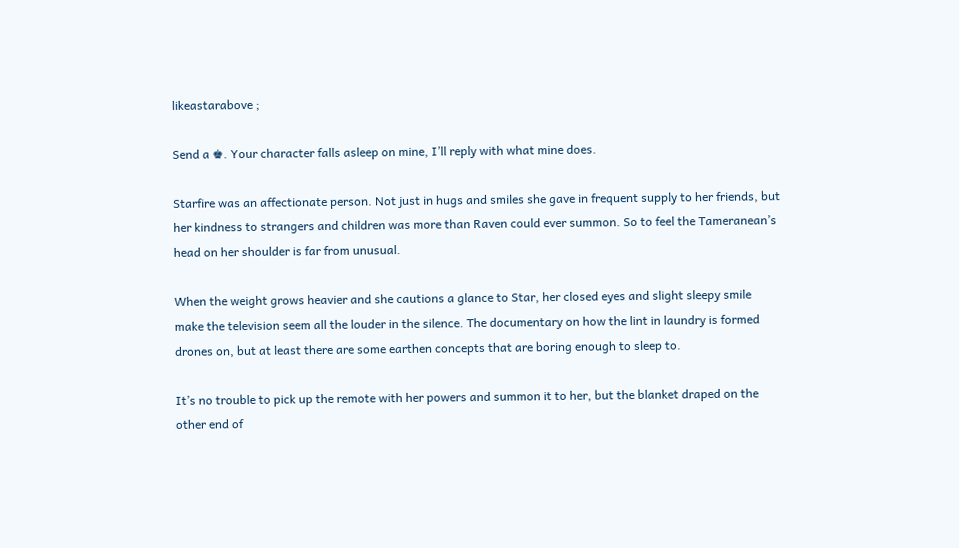likeastarabove ;

Send a ♚. Your character falls asleep on mine, I’ll reply with what mine does.

Starfire was an affectionate person. Not just in hugs and smiles she gave in frequent supply to her friends, but her kindness to strangers and children was more than Raven could ever summon. So to feel the Tameranean’s head on her shoulder is far from unusual.

When the weight grows heavier and she cautions a glance to Star, her closed eyes and slight sleepy smile make the television seem all the louder in the silence. The documentary on how the lint in laundry is formed drones on, but at least there are some earthen concepts that are boring enough to sleep to.

It’s no trouble to pick up the remote with her powers and summon it to her, but the blanket draped on the other end of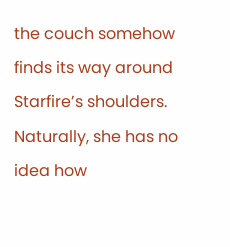the couch somehow finds its way around Starfire’s shoulders. Naturally, she has no idea how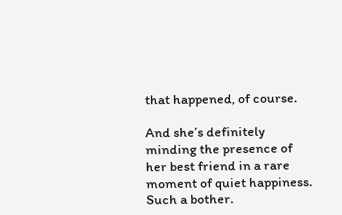that happened, of course.

And she’s definitely minding the presence of her best friend in a rare moment of quiet happiness. Such a bother.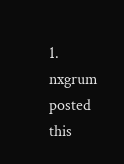1. nxgrum posted this